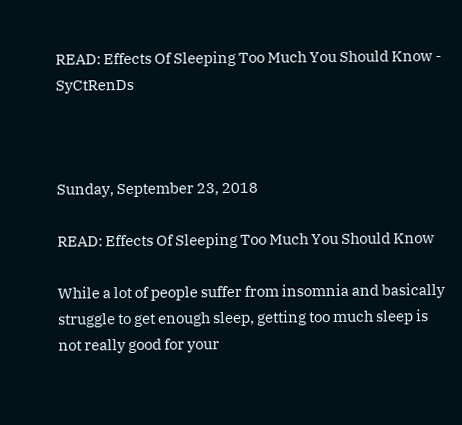READ: Effects Of Sleeping Too Much You Should Know - SyCtRenDs



Sunday, September 23, 2018

READ: Effects Of Sleeping Too Much You Should Know

While a lot of people suffer from insomnia and basically struggle to get enough sleep, getting too much sleep is not really good for your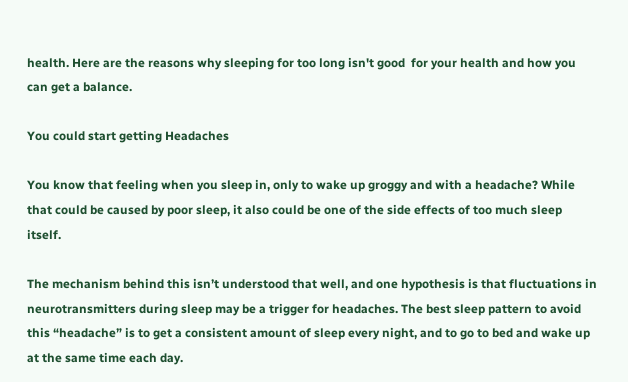health. Here are the reasons why sleeping for too long isn't good  for your health and how you can get a balance.

You could start getting Headaches

You know that feeling when you sleep in, only to wake up groggy and with a headache? While that could be caused by poor sleep, it also could be one of the side effects of too much sleep itself.

The mechanism behind this isn’t understood that well, and one hypothesis is that fluctuations in neurotransmitters during sleep may be a trigger for headaches. The best sleep pattern to avoid this “headache” is to get a consistent amount of sleep every night, and to go to bed and wake up at the same time each day.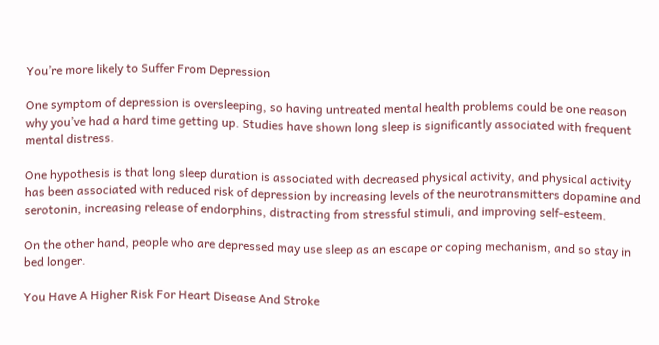You’re more likely to Suffer From Depression

One symptom of depression is oversleeping, so having untreated mental health problems could be one reason why you’ve had a hard time getting up. Studies have shown long sleep is significantly associated with frequent mental distress.

One hypothesis is that long sleep duration is associated with decreased physical activity, and physical activity has been associated with reduced risk of depression by increasing levels of the neurotransmitters dopamine and serotonin, increasing release of endorphins, distracting from stressful stimuli, and improving self-esteem.

On the other hand, people who are depressed may use sleep as an escape or coping mechanism, and so stay in bed longer.

You Have A Higher Risk For Heart Disease And Stroke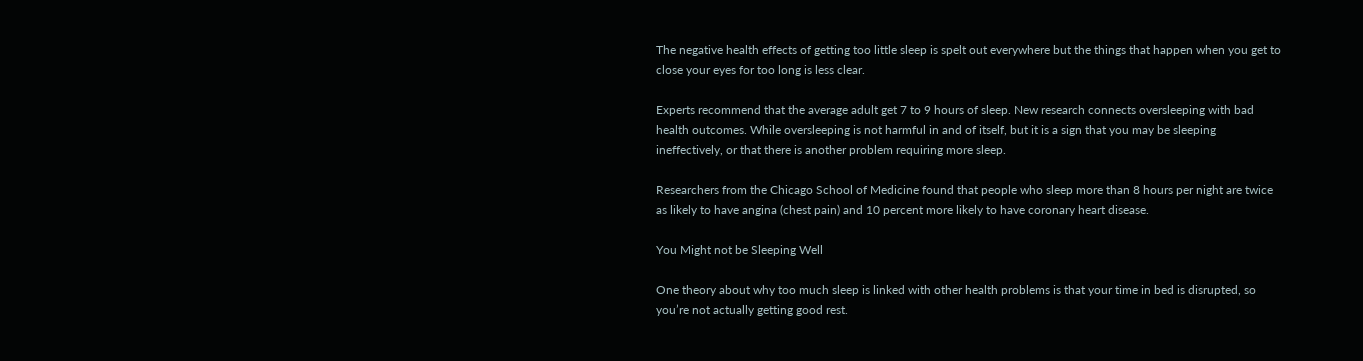The negative health effects of getting too little sleep is spelt out everywhere but the things that happen when you get to close your eyes for too long is less clear.

Experts recommend that the average adult get 7 to 9 hours of sleep. New research connects oversleeping with bad health outcomes. While oversleeping is not harmful in and of itself, but it is a sign that you may be sleeping ineffectively, or that there is another problem requiring more sleep.

Researchers from the Chicago School of Medicine found that people who sleep more than 8 hours per night are twice as likely to have angina (chest pain) and 10 percent more likely to have coronary heart disease.

You Might not be Sleeping Well

One theory about why too much sleep is linked with other health problems is that your time in bed is disrupted, so you’re not actually getting good rest.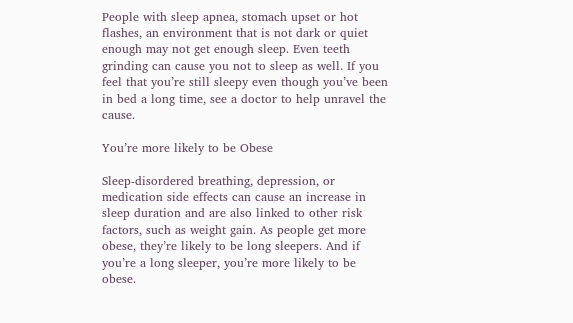People with sleep apnea, stomach upset or hot flashes, an environment that is not dark or quiet enough may not get enough sleep. Even teeth grinding can cause you not to sleep as well. If you feel that you’re still sleepy even though you’ve been in bed a long time, see a doctor to help unravel the cause.

You’re more likely to be Obese

Sleep-disordered breathing, depression, or medication side effects can cause an increase in sleep duration and are also linked to other risk factors, such as weight gain. As people get more obese, they’re likely to be long sleepers. And if you’re a long sleeper, you’re more likely to be obese.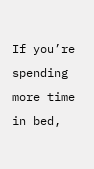If you’re spending more time in bed,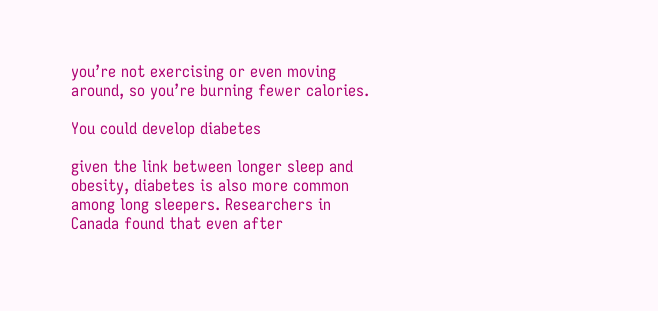you’re not exercising or even moving around, so you’re burning fewer calories.

You could develop diabetes

given the link between longer sleep and obesity, diabetes is also more common among long sleepers. Researchers in Canada found that even after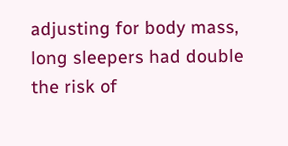adjusting for body mass, long sleepers had double the risk of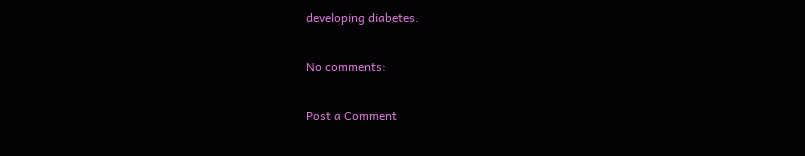developing diabetes.

No comments:

Post a Comment